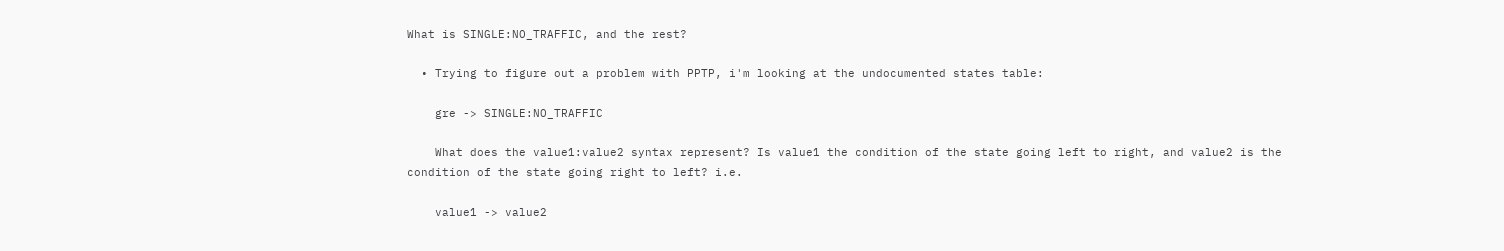What is SINGLE:NO_TRAFFIC, and the rest?

  • Trying to figure out a problem with PPTP, i'm looking at the undocumented states table:

    gre -> SINGLE:NO_TRAFFIC

    What does the value1:value2 syntax represent? Is value1 the condition of the state going left to right, and value2 is the condition of the state going right to left? i.e.

    value1 -> value2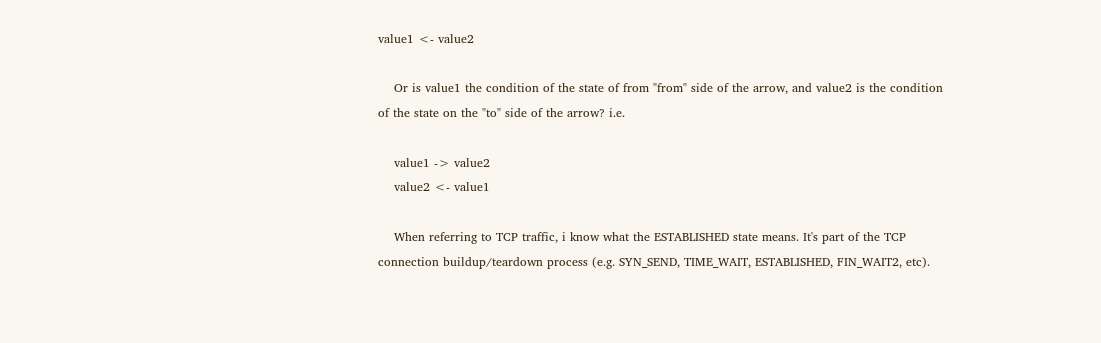value1 <- value2

    Or is value1 the condition of the state of from "from" side of the arrow, and value2 is the condition of the state on the "to" side of the arrow? i.e.

    value1 -> value2
    value2 <- value1

    When referring to TCP traffic, i know what the ESTABLISHED state means. It's part of the TCP connection buildup/teardown process (e.g. SYN_SEND, TIME_WAIT, ESTABLISHED, FIN_WAIT2, etc).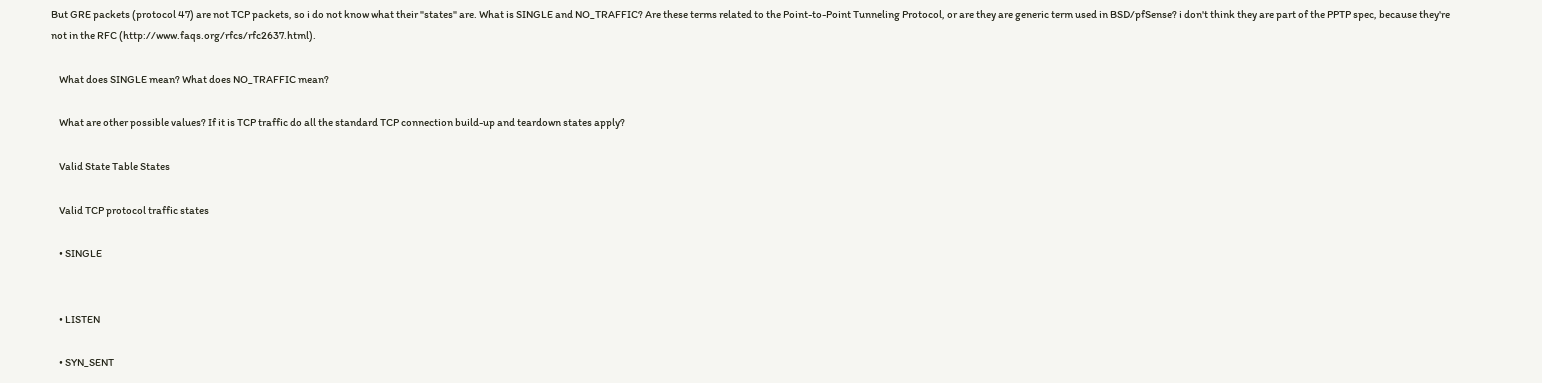But GRE packets (protocol 47) are not TCP packets, so i do not know what their "states" are. What is SINGLE and NO_TRAFFIC? Are these terms related to the Point-to-Point Tunneling Protocol, or are they are generic term used in BSD/pfSense? i don't think they are part of the PPTP spec, because they're not in the RFC (http://www.faqs.org/rfcs/rfc2637.html).

    What does SINGLE mean? What does NO_TRAFFIC mean?

    What are other possible values? If it is TCP traffic do all the standard TCP connection build-up and teardown states apply?

    Valid State Table States

    Valid TCP protocol traffic states

    • SINGLE


    • LISTEN

    • SYN_SENT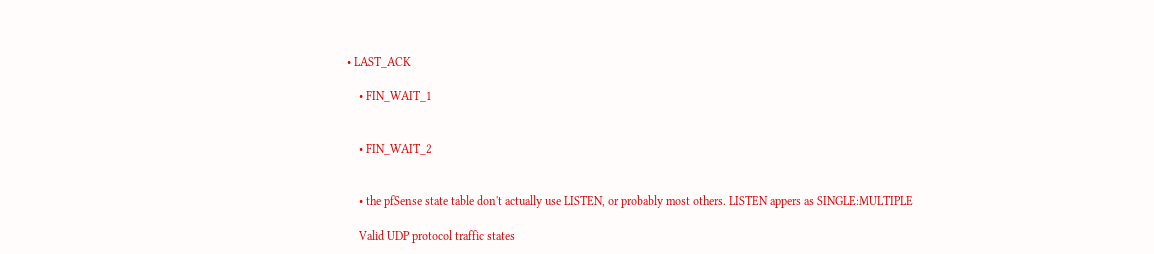• LAST_ACK

    • FIN_WAIT_1


    • FIN_WAIT_2


    • the pfSense state table don't actually use LISTEN, or probably most others. LISTEN appers as SINGLE:MULTIPLE

    Valid UDP protocol traffic states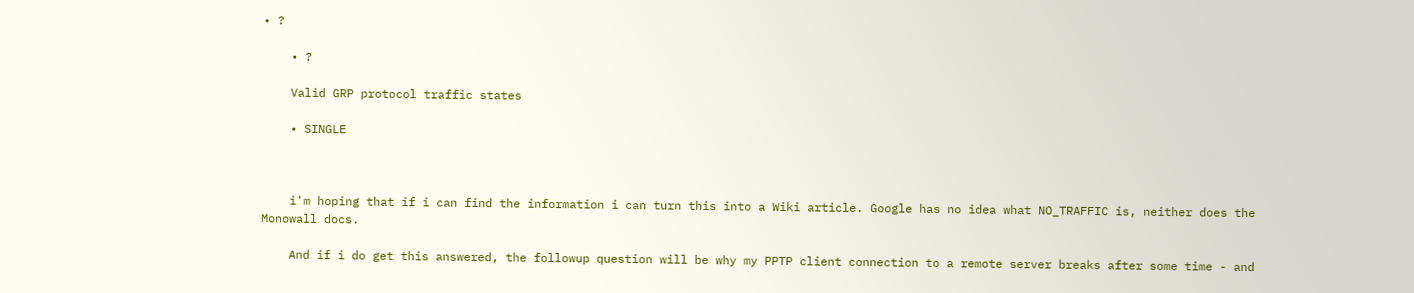• ?

    • ?

    Valid GRP protocol traffic states

    • SINGLE



    i'm hoping that if i can find the information i can turn this into a Wiki article. Google has no idea what NO_TRAFFIC is, neither does the Monowall docs.

    And if i do get this answered, the followup question will be why my PPTP client connection to a remote server breaks after some time - and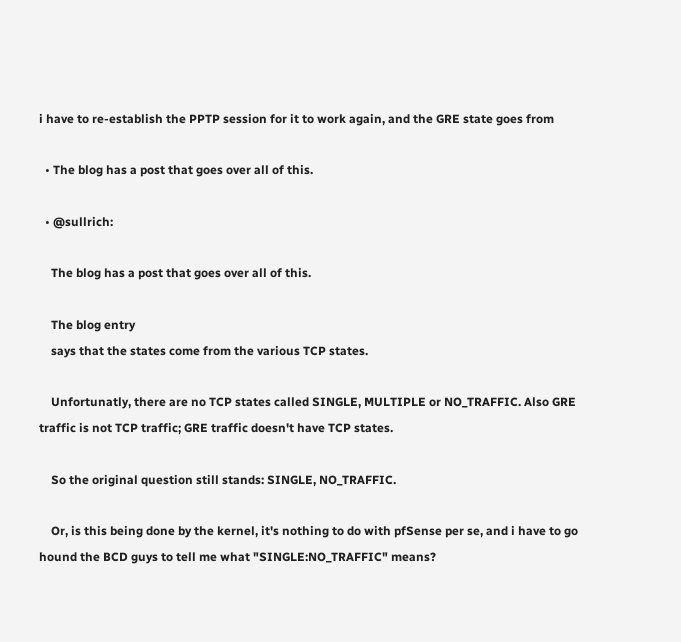i have to re-establish the PPTP session for it to work again, and the GRE state goes from

  • The blog has a post that goes over all of this.

  • @sullrich:

    The blog has a post that goes over all of this.

    The blog entry
    says that the states come from the various TCP states.

    Unfortunatly, there are no TCP states called SINGLE, MULTIPLE or NO_TRAFFIC. Also GRE traffic is not TCP traffic; GRE traffic doesn't have TCP states.

    So the original question still stands: SINGLE, NO_TRAFFIC.

    Or, is this being done by the kernel, it's nothing to do with pfSense per se, and i have to go hound the BCD guys to tell me what "SINGLE:NO_TRAFFIC" means?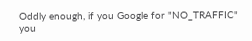Oddly enough, if you Google for "NO_TRAFFIC" you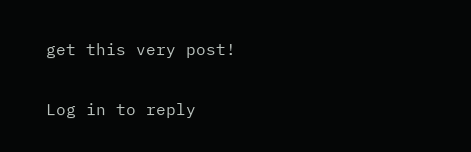get this very post!

Log in to reply